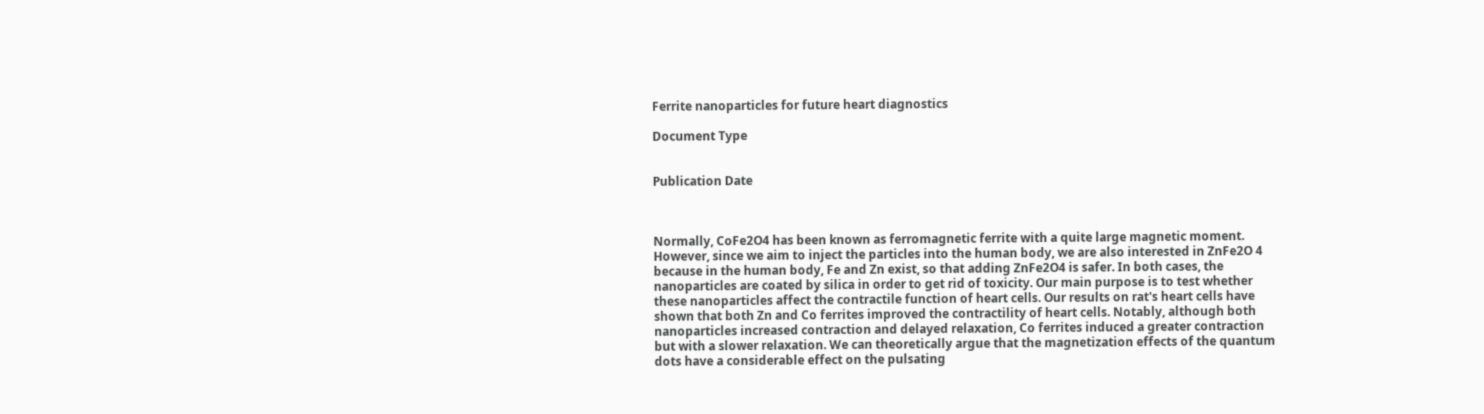Ferrite nanoparticles for future heart diagnostics

Document Type


Publication Date



Normally, CoFe2O4 has been known as ferromagnetic ferrite with a quite large magnetic moment. However, since we aim to inject the particles into the human body, we are also interested in ZnFe2O 4 because in the human body, Fe and Zn exist, so that adding ZnFe2O4 is safer. In both cases, the nanoparticles are coated by silica in order to get rid of toxicity. Our main purpose is to test whether these nanoparticles affect the contractile function of heart cells. Our results on rat's heart cells have shown that both Zn and Co ferrites improved the contractility of heart cells. Notably, although both nanoparticles increased contraction and delayed relaxation, Co ferrites induced a greater contraction but with a slower relaxation. We can theoretically argue that the magnetization effects of the quantum dots have a considerable effect on the pulsating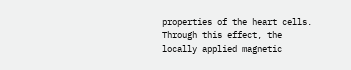properties of the heart cells. Through this effect, the locally applied magnetic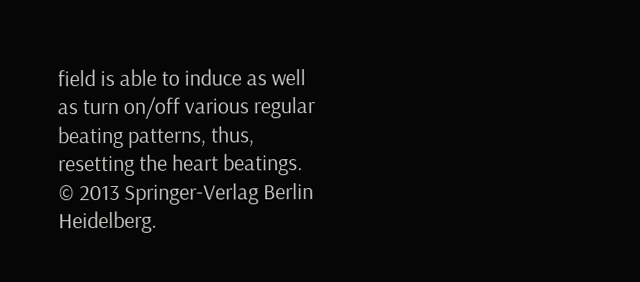field is able to induce as well as turn on/off various regular beating patterns, thus, resetting the heart beatings. © 2013 Springer-Verlag Berlin Heidelberg.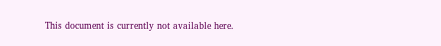This document is currently not available here.